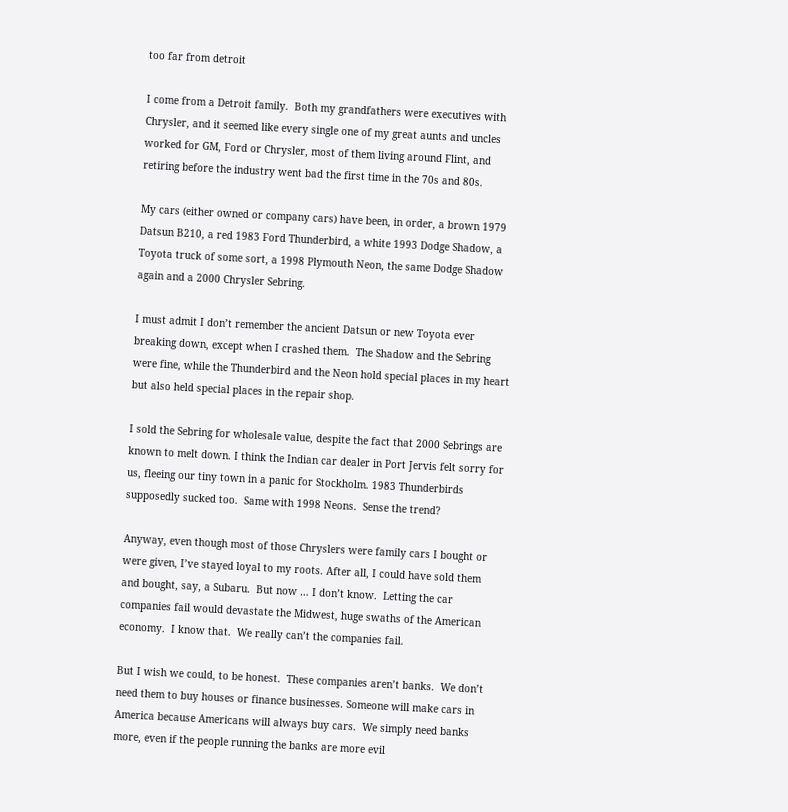too far from detroit

I come from a Detroit family.  Both my grandfathers were executives with Chrysler, and it seemed like every single one of my great aunts and uncles worked for GM, Ford or Chrysler, most of them living around Flint, and retiring before the industry went bad the first time in the 70s and 80s.

My cars (either owned or company cars) have been, in order, a brown 1979 Datsun B210, a red 1983 Ford Thunderbird, a white 1993 Dodge Shadow, a Toyota truck of some sort, a 1998 Plymouth Neon, the same Dodge Shadow again and a 2000 Chrysler Sebring.

I must admit I don’t remember the ancient Datsun or new Toyota ever breaking down, except when I crashed them.  The Shadow and the Sebring were fine, while the Thunderbird and the Neon hold special places in my heart but also held special places in the repair shop.

I sold the Sebring for wholesale value, despite the fact that 2000 Sebrings are known to melt down. I think the Indian car dealer in Port Jervis felt sorry for us, fleeing our tiny town in a panic for Stockholm. 1983 Thunderbirds supposedly sucked too.  Same with 1998 Neons.  Sense the trend?

Anyway, even though most of those Chryslers were family cars I bought or were given, I’ve stayed loyal to my roots. After all, I could have sold them and bought, say, a Subaru.  But now … I don’t know.  Letting the car companies fail would devastate the Midwest, huge swaths of the American economy.  I know that.  We really can’t the companies fail.

But I wish we could, to be honest.  These companies aren’t banks.  We don’t need them to buy houses or finance businesses. Someone will make cars in America because Americans will always buy cars.  We simply need banks more, even if the people running the banks are more evil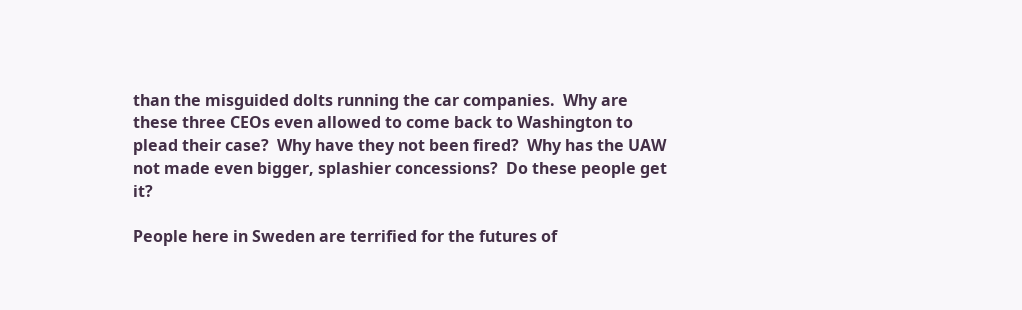than the misguided dolts running the car companies.  Why are these three CEOs even allowed to come back to Washington to plead their case?  Why have they not been fired?  Why has the UAW not made even bigger, splashier concessions?  Do these people get it?

People here in Sweden are terrified for the futures of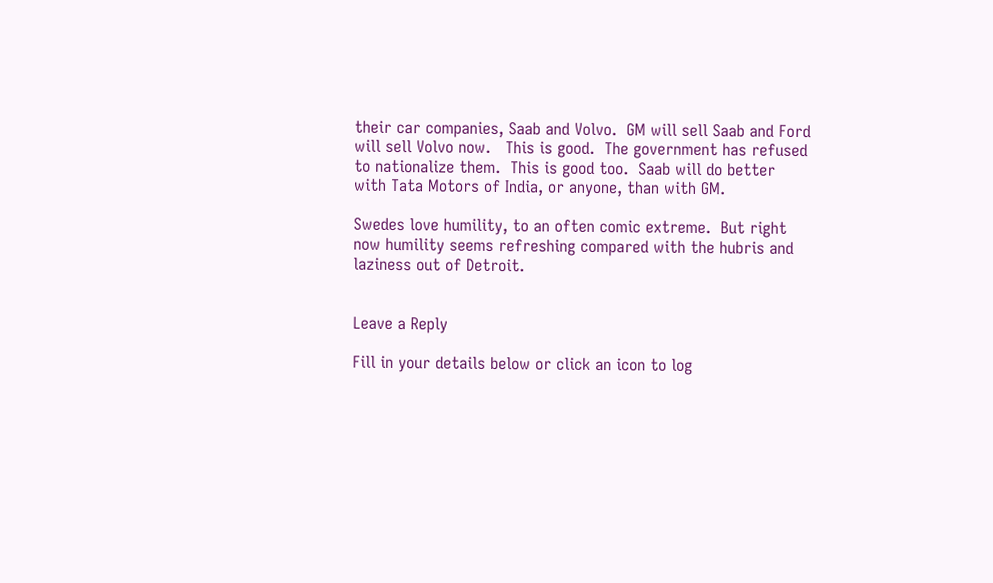their car companies, Saab and Volvo.  GM will sell Saab and Ford will sell Volvo now.   This is good.  The government has refused to nationalize them.  This is good too.  Saab will do better with Tata Motors of India, or anyone, than with GM.

Swedes love humility, to an often comic extreme.  But right now humility seems refreshing compared with the hubris and laziness out of Detroit.


Leave a Reply

Fill in your details below or click an icon to log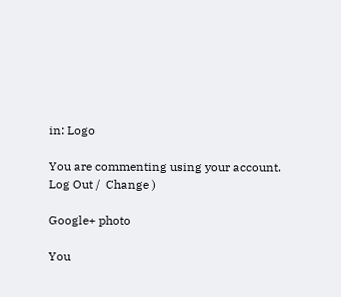in: Logo

You are commenting using your account. Log Out /  Change )

Google+ photo

You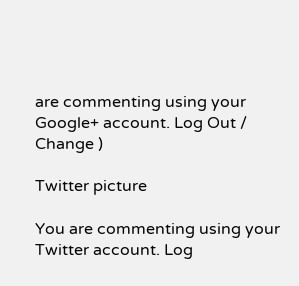are commenting using your Google+ account. Log Out /  Change )

Twitter picture

You are commenting using your Twitter account. Log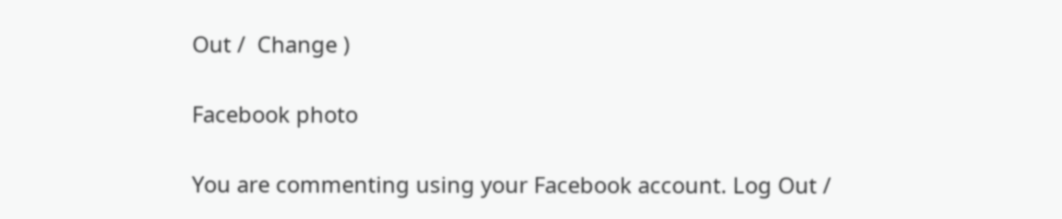Out /  Change )

Facebook photo

You are commenting using your Facebook account. Log Out /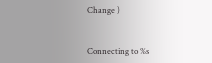Change )


Connecting to %s